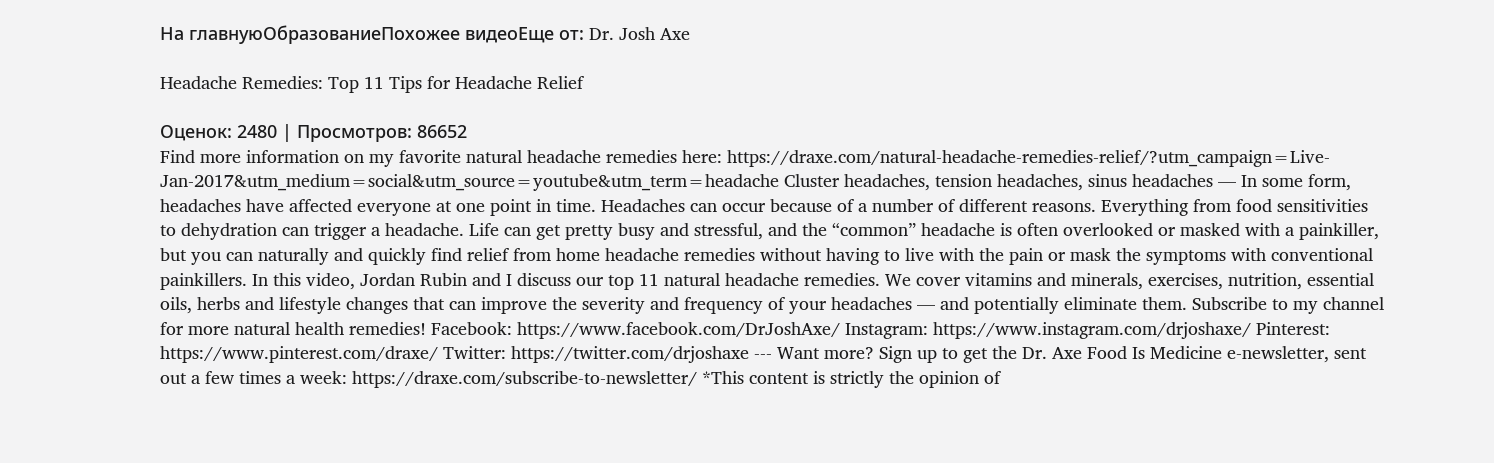На главнуюОбразованиеПохожее видеоЕще от: Dr. Josh Axe

Headache Remedies: Top 11 Tips for Headache Relief

Оценок: 2480 | Просмотров: 86652
Find more information on my favorite natural headache remedies here: https://draxe.com/natural-headache-remedies-relief/?utm_campaign=Live-Jan-2017&utm_medium=social&utm_source=youtube&utm_term=headache Cluster headaches, tension headaches, sinus headaches — In some form, headaches have affected everyone at one point in time. Headaches can occur because of a number of different reasons. Everything from food sensitivities to dehydration can trigger a headache. Life can get pretty busy and stressful, and the “common” headache is often overlooked or masked with a painkiller, but you can naturally and quickly find relief from home headache remedies without having to live with the pain or mask the symptoms with conventional painkillers. In this video, Jordan Rubin and I discuss our top 11 natural headache remedies. We cover vitamins and minerals, exercises, nutrition, essential oils, herbs and lifestyle changes that can improve the severity and frequency of your headaches — and potentially eliminate them. Subscribe to my channel for more natural health remedies! Facebook: https://www.facebook.com/DrJoshAxe/ Instagram: https://www.instagram.com/drjoshaxe/ Pinterest: https://www.pinterest.com/draxe/ Twitter: https://twitter.com/drjoshaxe --- Want more? Sign up to get the Dr. Axe Food Is Medicine e-newsletter, sent out a few times a week: https://draxe.com/subscribe-to-newsletter/ *This content is strictly the opinion of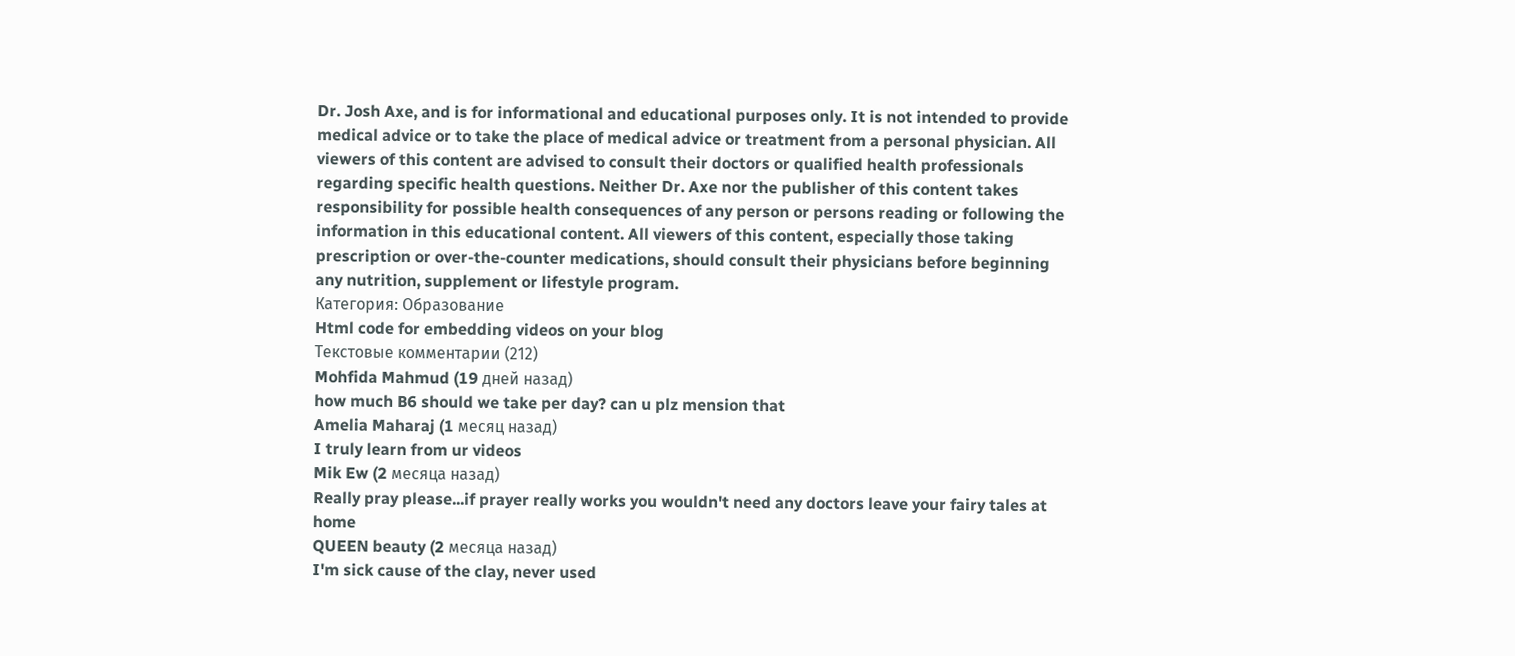Dr. Josh Axe, and is for informational and educational purposes only. It is not intended to provide medical advice or to take the place of medical advice or treatment from a personal physician. All viewers of this content are advised to consult their doctors or qualified health professionals regarding specific health questions. Neither Dr. Axe nor the publisher of this content takes responsibility for possible health consequences of any person or persons reading or following the information in this educational content. All viewers of this content, especially those taking prescription or over-the-counter medications, should consult their physicians before beginning any nutrition, supplement or lifestyle program.
Категория: Образование
Html code for embedding videos on your blog
Текстовые комментарии (212)
Mohfida Mahmud (19 дней назад)
how much B6 should we take per day? can u plz mension that
Amelia Maharaj (1 месяц назад)
I truly learn from ur videos
Mik Ew (2 месяца назад)
Really pray please...if prayer really works you wouldn't need any doctors leave your fairy tales at home
QUEEN beauty (2 месяца назад)
I'm sick cause of the clay, never used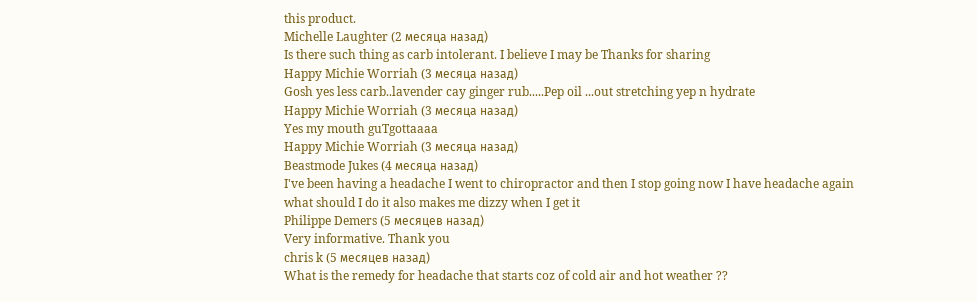this product.
Michelle Laughter (2 месяца назад)
Is there such thing as carb intolerant. I believe I may be Thanks for sharing
Happy Michie Worriah (3 месяца назад)
Gosh yes less carb..lavender cay ginger rub.....Pep oil ...out stretching yep n hydrate
Happy Michie Worriah (3 месяца назад)
Yes my mouth guTgottaaaa
Happy Michie Worriah (3 месяца назад)
Beastmode Jukes (4 месяца назад)
I've been having a headache I went to chiropractor and then I stop going now I have headache again what should I do it also makes me dizzy when I get it
Philippe Demers (5 месяцев назад)
Very informative. Thank you
chris k (5 месяцев назад)
What is the remedy for headache that starts coz of cold air and hot weather ??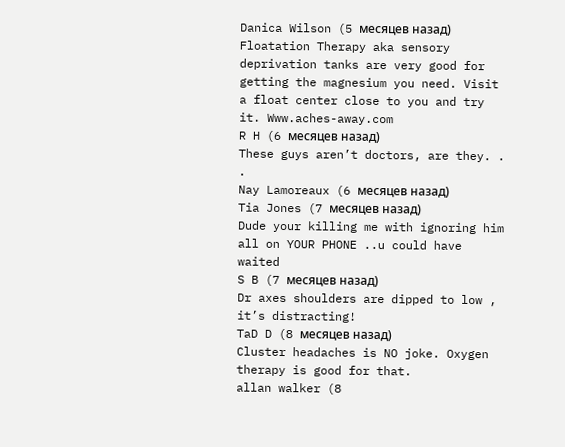Danica Wilson (5 месяцев назад)
Floatation Therapy aka sensory deprivation tanks are very good for getting the magnesium you need. Visit a float center close to you and try it. Www.aches-away.com
R H (6 месяцев назад)
These guys aren’t doctors, are they. . .
Nay Lamoreaux (6 месяцев назад)
Tia Jones (7 месяцев назад)
Dude your killing me with ignoring him all on YOUR PHONE ..u could have waited
S B (7 месяцев назад)
Dr axes shoulders are dipped to low , it’s distracting!
TaD D (8 месяцев назад)
Cluster headaches is NO joke. Oxygen therapy is good for that.
allan walker (8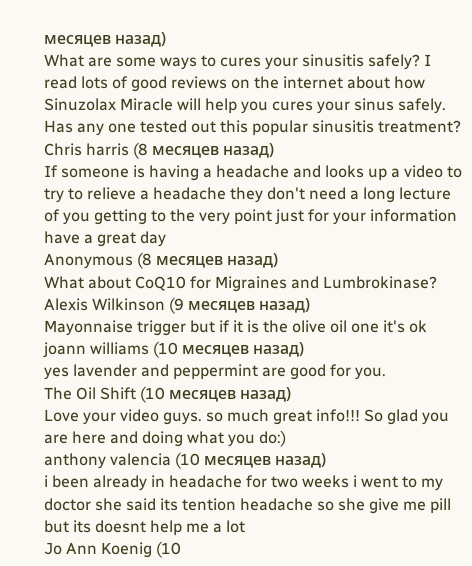месяцев назад)
What are some ways to cures your sinusitis safely? I read lots of good reviews on the internet about how Sinuzolax Miracle will help you cures your sinus safely. Has any one tested out this popular sinusitis treatment?
Chris harris (8 месяцев назад)
If someone is having a headache and looks up a video to try to relieve a headache they don't need a long lecture of you getting to the very point just for your information have a great day
Anonymous (8 месяцев назад)
What about CoQ10 for Migraines and Lumbrokinase?
Alexis Wilkinson (9 месяцев назад)
Mayonnaise trigger but if it is the olive oil one it's ok
joann williams (10 месяцев назад)
yes lavender and peppermint are good for you.
The Oil Shift (10 месяцев назад)
Love your video guys. so much great info!!! So glad you are here and doing what you do:)
anthony valencia (10 месяцев назад)
i been already in headache for two weeks i went to my doctor she said its tention headache so she give me pill but its doesnt help me a lot
Jo Ann Koenig (10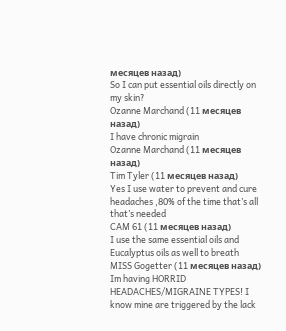месяцев назад)
So I can put essential oils directly on my skin?
Ozanne Marchand (11 месяцев назад)
I have chronic migrain
Ozanne Marchand (11 месяцев назад)
Tim Tyler (11 месяцев назад)
Yes I use water to prevent and cure headaches ,80% of the time that’s all that’s needed
CAM 61 (11 месяцев назад)
I use the same essential oils and Eucalyptus oils as well to breath
MISS Gogetter (11 месяцев назад)
Im having HORRID HEADACHES/MIGRAINE TYPES! I know mine are triggered by the lack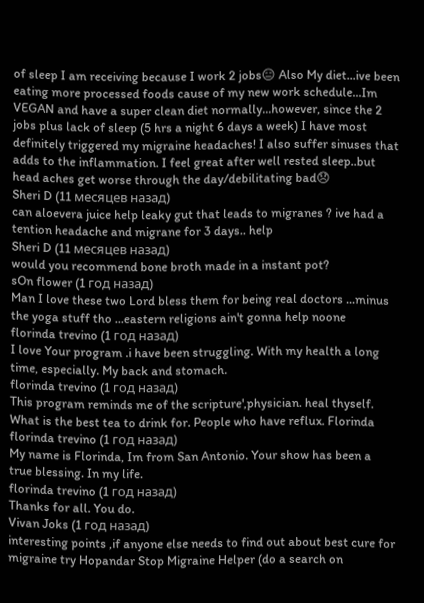of sleep I am receiving because I work 2 jobs😑 Also My diet...ive been eating more processed foods cause of my new work schedule...Im VEGAN and have a super clean diet normally...however, since the 2 jobs plus lack of sleep (5 hrs a night 6 days a week) I have most definitely triggered my migraine headaches! I also suffer sinuses that adds to the inflammation. I feel great after well rested sleep..but head aches get worse through the day/debilitating bad😞
Sheri D (11 месяцев назад)
can aloevera juice help leaky gut that leads to migranes ? ive had a tention headache and migrane for 3 days.. help
Sheri D (11 месяцев назад)
would you recommend bone broth made in a instant pot?
sOn flower (1 год назад)
Man I love these two Lord bless them for being real doctors ...minus the yoga stuff tho ...eastern religions ain't gonna help noone
florinda trevino (1 год назад)
I love Your program .i have been struggling. With my health a long time, especially. My back and stomach.
florinda trevino (1 год назад)
This program reminds me of the scripture',physician. heal thyself. What is the best tea to drink for. People who have reflux. Florinda
florinda trevino (1 год назад)
My name is Florinda, Im from San Antonio. Your show has been a true blessing. In my life.
florinda trevino (1 год назад)
Thanks for all. You do.
Vivan Joks (1 год назад)
interesting points ,if anyone else needs to find out about best cure for migraine try Hopandar Stop Migraine Helper (do a search on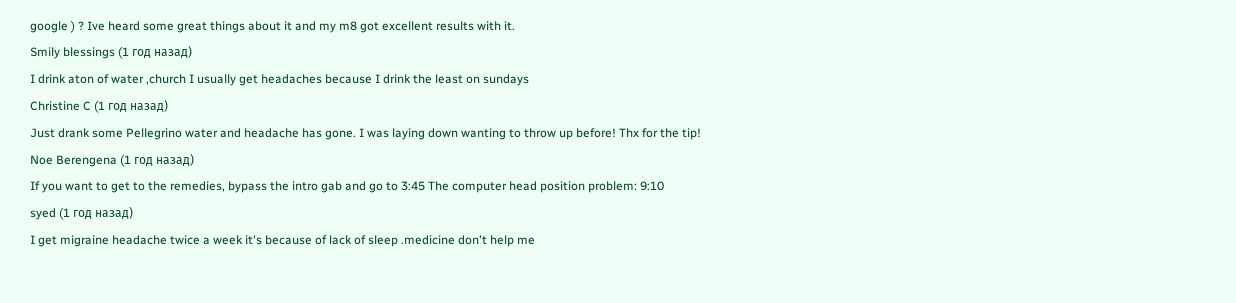google ) ? Ive heard some great things about it and my m8 got excellent results with it.
Smily blessings (1 год назад)
I drink aton of water ,church I usually get headaches because I drink the least on sundays
Christine C (1 год назад)
Just drank some Pellegrino water and headache has gone. I was laying down wanting to throw up before! Thx for the tip!
Noe Berengena (1 год назад)
If you want to get to the remedies, bypass the intro gab and go to 3:45 The computer head position problem: 9:10
syed (1 год назад)
I get migraine headache twice a week it's because of lack of sleep .medicine don't help me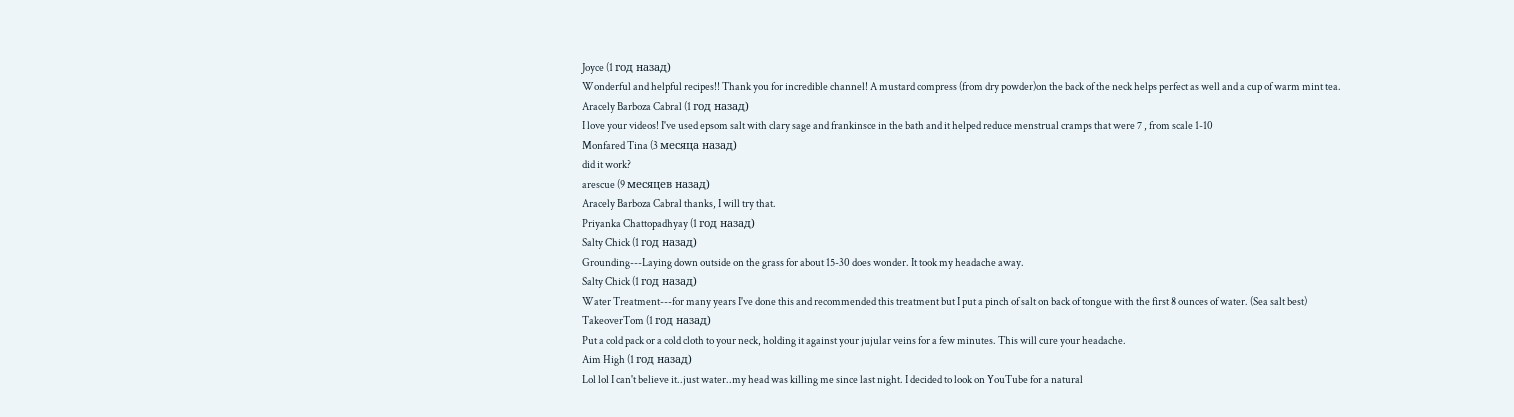Joyce (1 год назад)
Wonderful and helpful recipes!! Thank you for incredible channel! A mustard compress (from dry powder)on the back of the neck helps perfect as well and a cup of warm mint tea.
Aracely Barboza Cabral (1 год назад)
I love your videos! I've used epsom salt with clary sage and frankinsce in the bath and it helped reduce menstrual cramps that were 7 , from scale 1-10
Monfared Tina (3 месяца назад)
did it work?
arescue (9 месяцев назад)
Aracely Barboza Cabral thanks, I will try that.
Priyanka Chattopadhyay (1 год назад)
Salty Chick (1 год назад)
Grounding---Laying down outside on the grass for about 15-30 does wonder. It took my headache away.
Salty Chick (1 год назад)
Water Treatment---for many years I've done this and recommended this treatment but I put a pinch of salt on back of tongue with the first 8 ounces of water. (Sea salt best)
TakeoverTom (1 год назад)
Put a cold pack or a cold cloth to your neck, holding it against your jujular veins for a few minutes. This will cure your headache.
Aim High (1 год назад)
Lol lol I can't believe it..just water..my head was killing me since last night. I decided to look on YouTube for a natural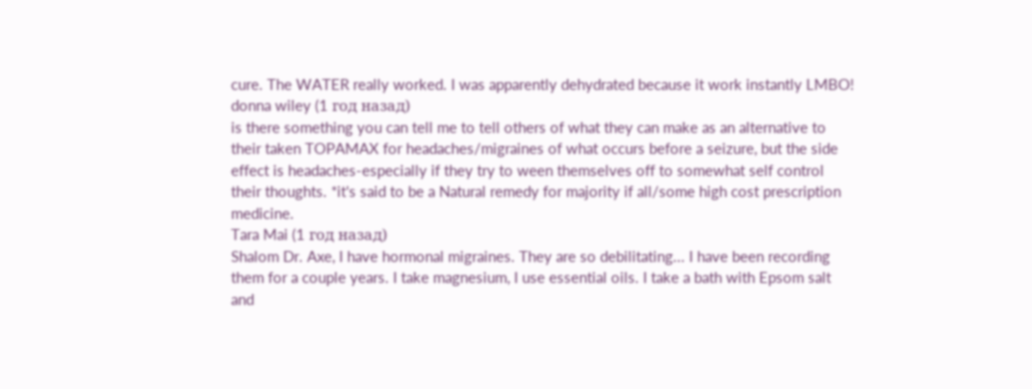cure. The WATER really worked. I was apparently dehydrated because it work instantly LMBO!
donna wiley (1 год назад)
is there something you can tell me to tell others of what they can make as an alternative to their taken TOPAMAX for headaches/migraines of what occurs before a seizure, but the side effect is headaches-especially if they try to ween themselves off to somewhat self control their thoughts. *it's said to be a Natural remedy for majority if all/some high cost prescription medicine.
Tara Mai (1 год назад)
Shalom Dr. Axe, I have hormonal migraines. They are so debilitating... I have been recording them for a couple years. I take magnesium, I use essential oils. I take a bath with Epsom salt and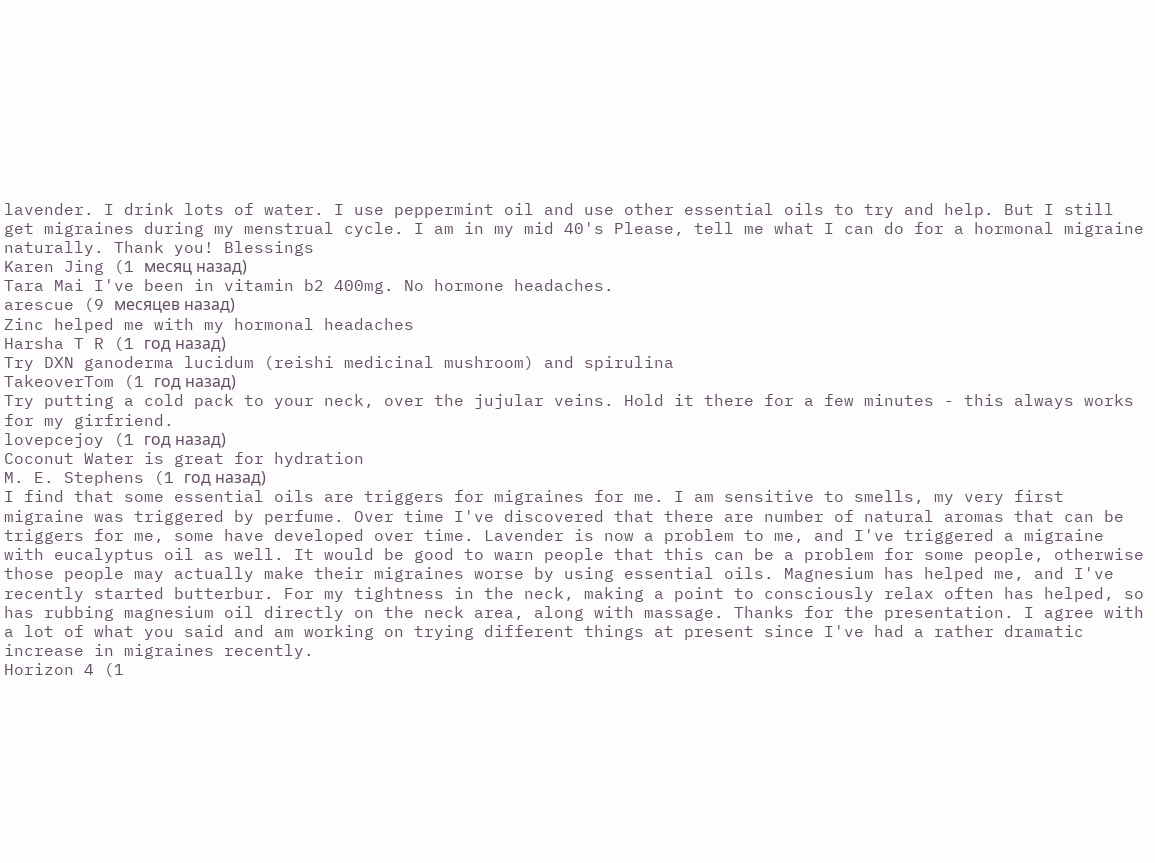lavender. I drink lots of water. I use peppermint oil and use other essential oils to try and help. But I still get migraines during my menstrual cycle. I am in my mid 40's Please, tell me what I can do for a hormonal migraine naturally. Thank you! Blessings
Karen Jing (1 месяц назад)
Tara Mai I've been in vitamin b2 400mg. No hormone headaches.
arescue (9 месяцев назад)
Zinc helped me with my hormonal headaches
Harsha T R (1 год назад)
Try DXN ganoderma lucidum (reishi medicinal mushroom) and spirulina
TakeoverTom (1 год назад)
Try putting a cold pack to your neck, over the jujular veins. Hold it there for a few minutes - this always works for my girfriend.
lovepcejoy (1 год назад)
Coconut Water is great for hydration
M. E. Stephens (1 год назад)
I find that some essential oils are triggers for migraines for me. I am sensitive to smells, my very first migraine was triggered by perfume. Over time I've discovered that there are number of natural aromas that can be triggers for me, some have developed over time. Lavender is now a problem to me, and I've triggered a migraine with eucalyptus oil as well. It would be good to warn people that this can be a problem for some people, otherwise those people may actually make their migraines worse by using essential oils. Magnesium has helped me, and I've recently started butterbur. For my tightness in the neck, making a point to consciously relax often has helped, so has rubbing magnesium oil directly on the neck area, along with massage. Thanks for the presentation. I agree with a lot of what you said and am working on trying different things at present since I've had a rather dramatic increase in migraines recently.
Horizon 4 (1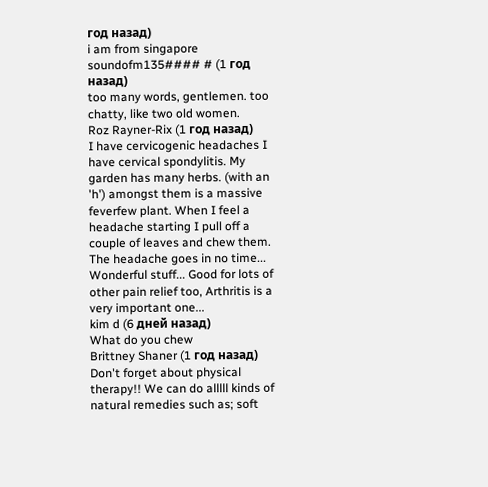год назад)
i am from singapore
soundofm135#### # (1 год назад)
too many words, gentlemen. too chatty, like two old women.
Roz Rayner-Rix (1 год назад)
I have cervicogenic headaches I have cervical spondylitis. My garden has many herbs. (with an 'h') amongst them is a massive feverfew plant. When I feel a headache starting I pull off a couple of leaves and chew them. The headache goes in no time... Wonderful stuff... Good for lots of other pain relief too, Arthritis is a very important one...
kim d (6 дней назад)
What do you chew
Brittney Shaner (1 год назад)
Don't forget about physical therapy!! We can do alllll kinds of natural remedies such as; soft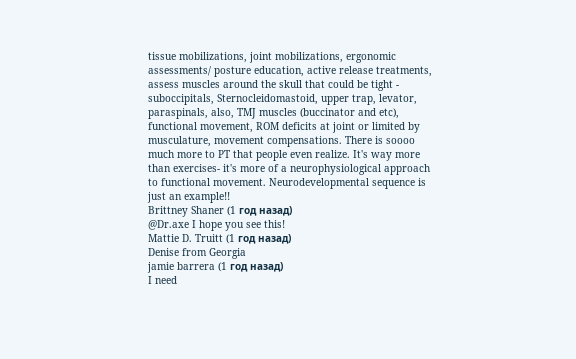tissue mobilizations, joint mobilizations, ergonomic assessments/ posture education, active release treatments, assess muscles around the skull that could be tight - suboccipitals, Sternocleidomastoid, upper trap, levator, paraspinals, also, TMJ muscles (buccinator and etc), functional movement, ROM deficits at joint or limited by musculature, movement compensations. There is soooo much more to PT that people even realize. It's way more than exercises- it's more of a neurophysiological approach to functional movement. Neurodevelopmental sequence is just an example!!
Brittney Shaner (1 год назад)
@Dr.axe I hope you see this!
Mattie D. Truitt (1 год назад)
Denise from Georgia
jamie barrera (1 год назад)
I need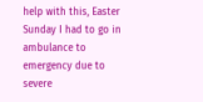help with this, Easter Sunday I had to go in ambulance to emergency due to severe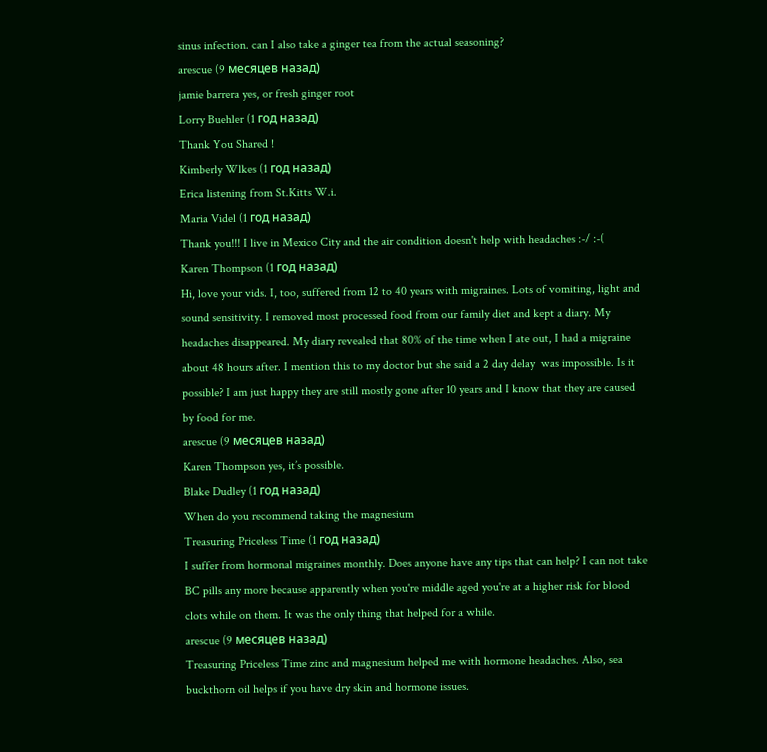sinus infection. can I also take a ginger tea from the actual seasoning?
arescue (9 месяцев назад)
jamie barrera yes, or fresh ginger root
Lorry Buehler (1 год назад)
Thank You Shared !
Kimberly Wlkes (1 год назад)
Erica listening from St.Kitts W.i.
Maria Videl (1 год назад)
Thank you!!! I live in Mexico City and the air condition doesn't help with headaches :-/ :-(
Karen Thompson (1 год назад)
Hi, love your vids. I, too, suffered from 12 to 40 years with migraines. Lots of vomiting, light and sound sensitivity. I removed most processed food from our family diet and kept a diary. My headaches disappeared. My diary revealed that 80% of the time when I ate out, I had a migraine about 48 hours after. I mention this to my doctor but she said a 2 day delay  was impossible. Is it possible? I am just happy they are still mostly gone after 10 years and I know that they are caused by food for me.
arescue (9 месяцев назад)
Karen Thompson yes, it’s possible.
Blake Dudley (1 год назад)
When do you recommend taking the magnesium
Treasuring Priceless Time (1 год назад)
I suffer from hormonal migraines monthly. Does anyone have any tips that can help? I can not take BC pills any more because apparently when you're middle aged you're at a higher risk for blood clots while on them. It was the only thing that helped for a while.
arescue (9 месяцев назад)
Treasuring Priceless Time zinc and magnesium helped me with hormone headaches. Also, sea buckthorn oil helps if you have dry skin and hormone issues.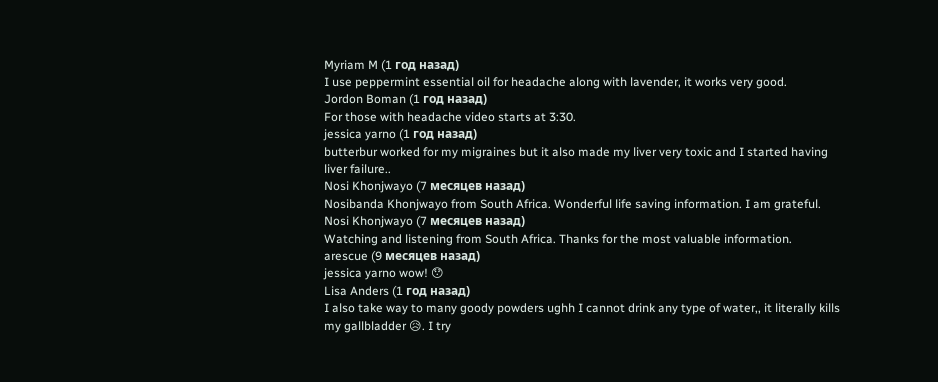Myriam M (1 год назад)
I use peppermint essential oil for headache along with lavender, it works very good.
Jordon Boman (1 год назад)
For those with headache video starts at 3:30.
jessica yarno (1 год назад)
butterbur worked for my migraines but it also made my liver very toxic and I started having liver failure..
Nosi Khonjwayo (7 месяцев назад)
Nosibanda Khonjwayo from South Africa. Wonderful life saving information. I am grateful.
Nosi Khonjwayo (7 месяцев назад)
Watching and listening from South Africa. Thanks for the most valuable information.
arescue (9 месяцев назад)
jessica yarno wow! 😯
Lisa Anders (1 год назад)
I also take way to many goody powders ughh I cannot drink any type of water,, it literally kills my gallbladder 😥. I try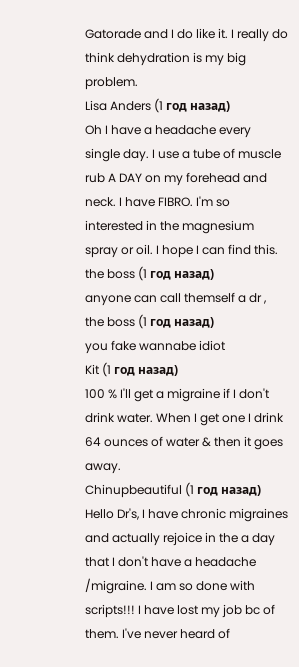Gatorade and I do like it. I really do think dehydration is my big problem.
Lisa Anders (1 год назад)
Oh I have a headache every single day. I use a tube of muscle rub A DAY on my forehead and neck. I have FIBRO. I'm so interested in the magnesium spray or oil. I hope I can find this.
the boss (1 год назад)
anyone can call themself a dr ,
the boss (1 год назад)
you fake wannabe idiot
Kit (1 год назад)
100 % I'll get a migraine if I don't drink water. When I get one I drink 64 ounces of water & then it goes away.
Chinupbeautiful (1 год назад)
Hello Dr's, I have chronic migraines and actually rejoice in the a day that I don't have a headache /migraine. I am so done with scripts!!! I have lost my job bc of them. I've never heard of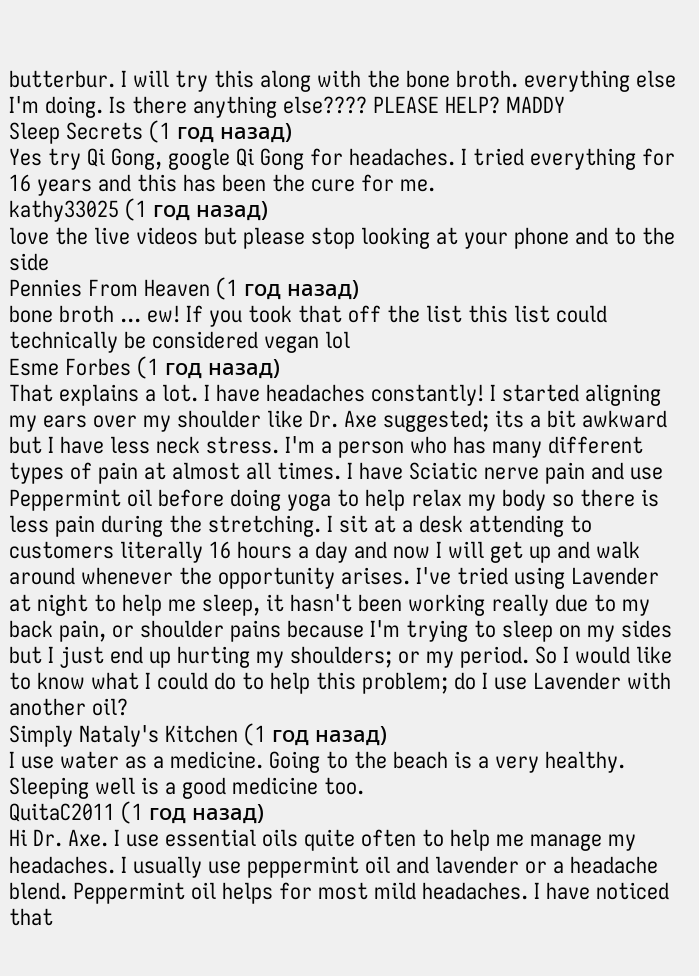butterbur. I will try this along with the bone broth. everything else I'm doing. Is there anything else???? PLEASE HELP? MADDY
Sleep Secrets (1 год назад)
Yes try Qi Gong, google Qi Gong for headaches. I tried everything for 16 years and this has been the cure for me.
kathy33025 (1 год назад)
love the live videos but please stop looking at your phone and to the side
Pennies From Heaven (1 год назад)
bone broth ... ew! If you took that off the list this list could technically be considered vegan lol
Esme Forbes (1 год назад)
That explains a lot. I have headaches constantly! I started aligning my ears over my shoulder like Dr. Axe suggested; its a bit awkward but I have less neck stress. I'm a person who has many different types of pain at almost all times. I have Sciatic nerve pain and use Peppermint oil before doing yoga to help relax my body so there is less pain during the stretching. I sit at a desk attending to customers literally 16 hours a day and now I will get up and walk around whenever the opportunity arises. I've tried using Lavender at night to help me sleep, it hasn't been working really due to my back pain, or shoulder pains because I'm trying to sleep on my sides but I just end up hurting my shoulders; or my period. So I would like to know what I could do to help this problem; do I use Lavender with another oil?
Simply Nataly's Kitchen (1 год назад)
I use water as a medicine. Going to the beach is a very healthy. Sleeping well is a good medicine too.
QuitaC2011 (1 год назад)
Hi Dr. Axe. I use essential oils quite often to help me manage my headaches. I usually use peppermint oil and lavender or a headache blend. Peppermint oil helps for most mild headaches. I have noticed that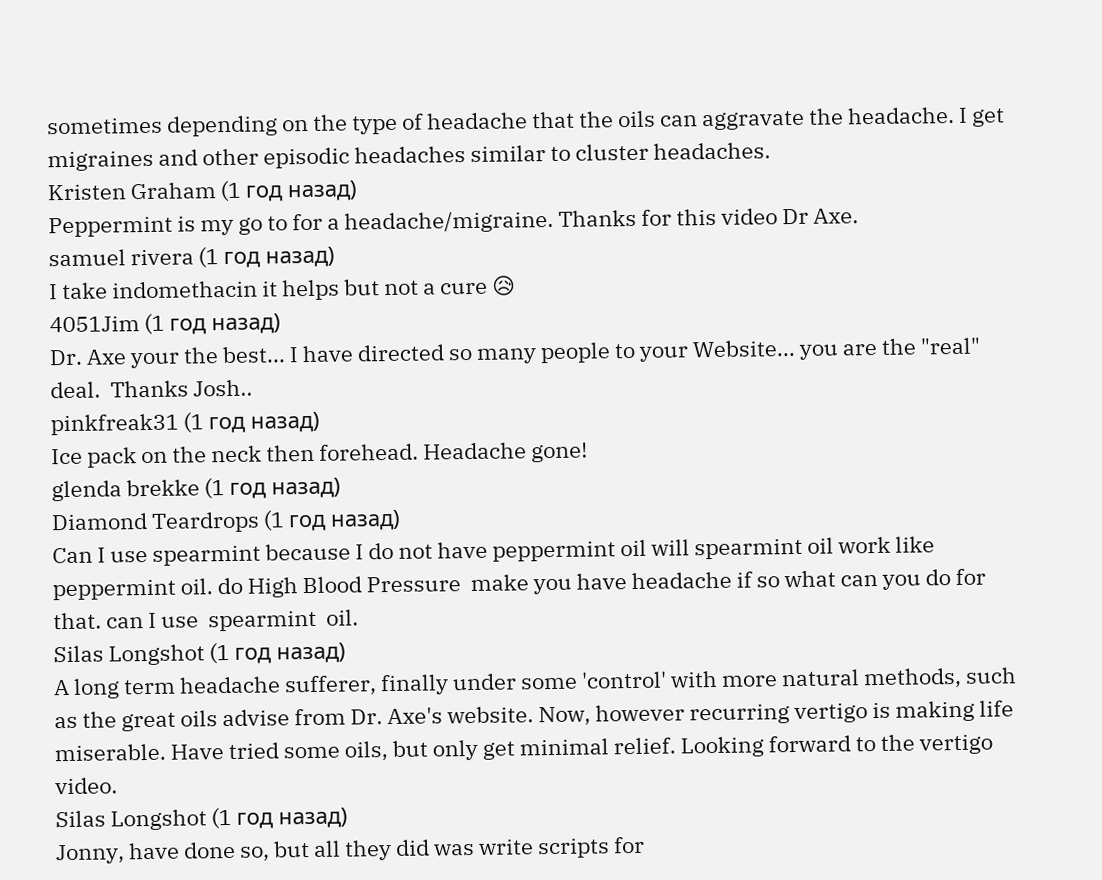sometimes depending on the type of headache that the oils can aggravate the headache. I get migraines and other episodic headaches similar to cluster headaches.
Kristen Graham (1 год назад)
Peppermint is my go to for a headache/migraine. Thanks for this video Dr Axe.
samuel rivera (1 год назад)
I take indomethacin it helps but not a cure 😥
4051Jim (1 год назад)
Dr. Axe your the best... I have directed so many people to your Website... you are the "real" deal.  Thanks Josh..
pinkfreak31 (1 год назад)
Ice pack on the neck then forehead. Headache gone!
glenda brekke (1 год назад)
Diamond Teardrops (1 год назад)
Can I use spearmint because I do not have peppermint oil will spearmint oil work like peppermint oil. do High Blood Pressure  make you have headache if so what can you do for that. can I use  spearmint  oil.
Silas Longshot (1 год назад)
A long term headache sufferer, finally under some 'control' with more natural methods, such as the great oils advise from Dr. Axe's website. Now, however recurring vertigo is making life miserable. Have tried some oils, but only get minimal relief. Looking forward to the vertigo video.
Silas Longshot (1 год назад)
Jonny, have done so, but all they did was write scripts for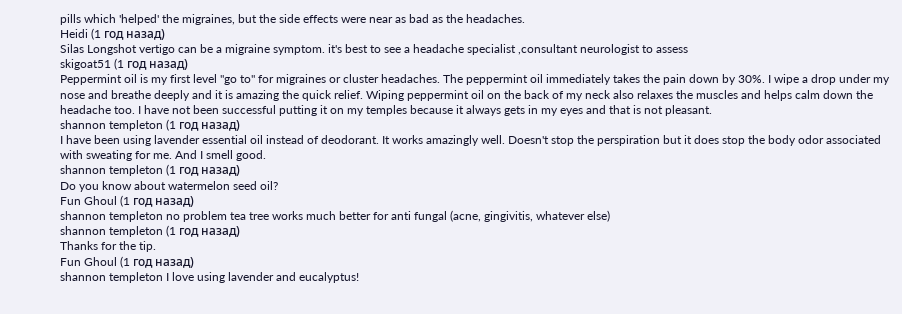pills which 'helped' the migraines, but the side effects were near as bad as the headaches.
Heidi (1 год назад)
Silas Longshot vertigo can be a migraine symptom. it's best to see a headache specialist ,consultant neurologist to assess
skigoat51 (1 год назад)
Peppermint oil is my first level "go to" for migraines or cluster headaches. The peppermint oil immediately takes the pain down by 30%. I wipe a drop under my nose and breathe deeply and it is amazing the quick relief. Wiping peppermint oil on the back of my neck also relaxes the muscles and helps calm down the headache too. I have not been successful putting it on my temples because it always gets in my eyes and that is not pleasant.
shannon templeton (1 год назад)
I have been using lavender essential oil instead of deodorant. It works amazingly well. Doesn't stop the perspiration but it does stop the body odor associated with sweating for me. And I smell good.
shannon templeton (1 год назад)
Do you know about watermelon seed oil?
Fun Ghoul (1 год назад)
shannon templeton no problem tea tree works much better for anti fungal (acne, gingivitis, whatever else)
shannon templeton (1 год назад)
Thanks for the tip.
Fun Ghoul (1 год назад)
shannon templeton I love using lavender and eucalyptus!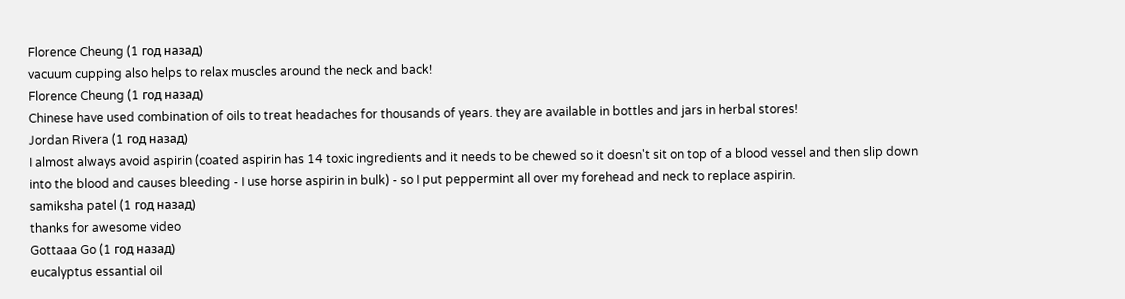Florence Cheung (1 год назад)
vacuum cupping also helps to relax muscles around the neck and back!
Florence Cheung (1 год назад)
Chinese have used combination of oils to treat headaches for thousands of years. they are available in bottles and jars in herbal stores!
Jordan Rivera (1 год назад)
I almost always avoid aspirin (coated aspirin has 14 toxic ingredients and it needs to be chewed so it doesn't sit on top of a blood vessel and then slip down into the blood and causes bleeding - I use horse aspirin in bulk) - so I put peppermint all over my forehead and neck to replace aspirin.
samiksha patel (1 год назад)
thanks for awesome video
Gottaaa Go (1 год назад)
eucalyptus essantial oil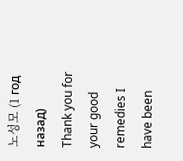노성모 (1 год назад)
Thank you for your good remedies I have been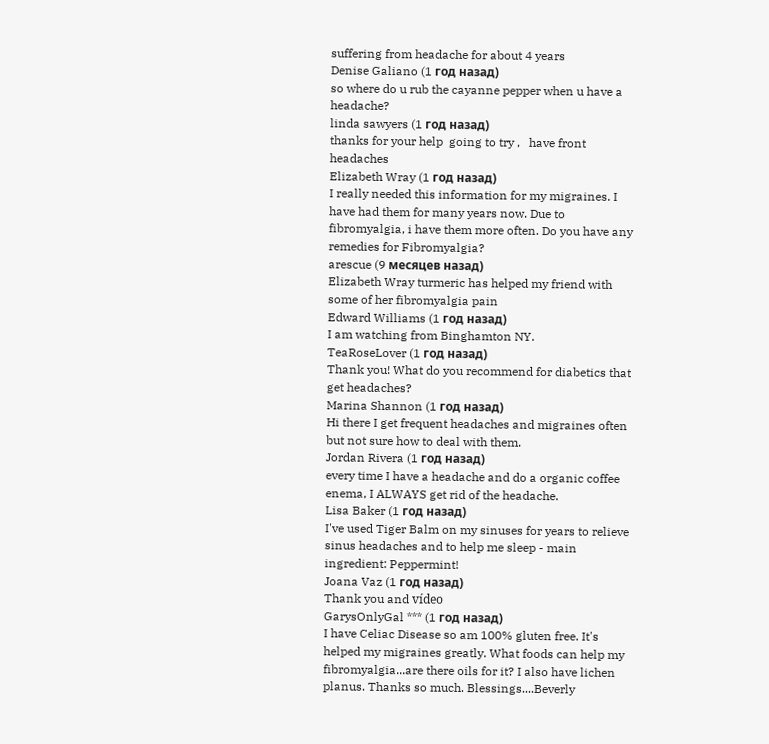suffering from headache for about 4 years
Denise Galiano (1 год назад)
so where do u rub the cayanne pepper when u have a headache?
linda sawyers (1 год назад)
thanks for your help  going to try ,   have front headaches
Elizabeth Wray (1 год назад)
I really needed this information for my migraines. I have had them for many years now. Due to fibromyalgia, i have them more often. Do you have any remedies for Fibromyalgia?
arescue (9 месяцев назад)
Elizabeth Wray turmeric has helped my friend with some of her fibromyalgia pain
Edward Williams (1 год назад)
I am watching from Binghamton NY.
TeaRoseLover (1 год назад)
Thank you! What do you recommend for diabetics that get headaches?
Marina Shannon (1 год назад)
Hi there I get frequent headaches and migraines often but not sure how to deal with them.
Jordan Rivera (1 год назад)
every time I have a headache and do a organic coffee enema, I ALWAYS get rid of the headache.
Lisa Baker (1 год назад)
I've used Tiger Balm on my sinuses for years to relieve sinus headaches and to help me sleep - main ingredient: Peppermint!
Joana Vaz (1 год назад)
Thank you and vídeo
GarysOnlyGal *** (1 год назад)
I have Celiac Disease so am 100% gluten free. It's helped my migraines greatly. What foods can help my fibromyalgia...are there oils for it? I also have lichen planus. Thanks so much. Blessings....Beverly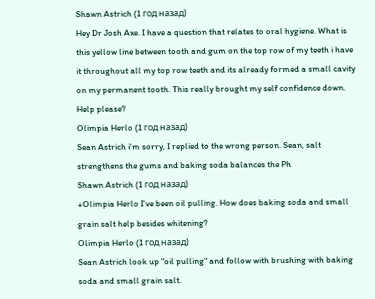Shawn Astrich (1 год назад)
Hey Dr Josh Axe. I have a question that relates to oral hygiene. What is this yellow line between tooth and gum on the top row of my teeth i have it throughout all my top row teeth and its already formed a small cavity on my permanent tooth. This really brought my self confidence down. Help please?
Olimpia Herlo (1 год назад)
Sean Astrich i'm sorry, I replied to the wrong person. Sean, salt strengthens the gums and baking soda balances the Ph
Shawn Astrich (1 год назад)
+Olimpia Herlo I've been oil pulling. How does baking soda and small grain salt help besides whitening?
Olimpia Herlo (1 год назад)
Sean Astrich look up "oil pulling" and follow with brushing with baking soda and small grain salt.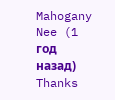Mahogany Nee (1 год назад)
Thanks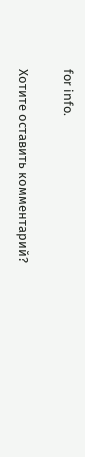for info.

Хотите оставить комментарий?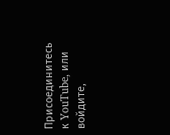Присоединитесь к YouTube, или войдите,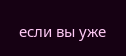если вы уже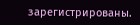зарегистрированы.